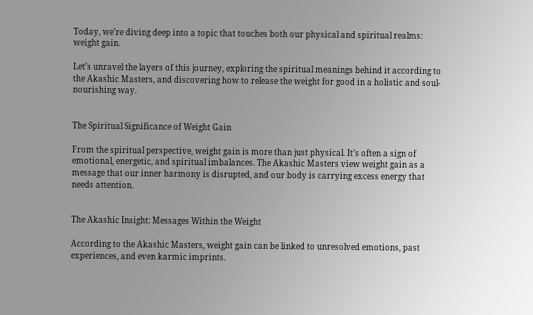Today, we’re diving deep into a topic that touches both our physical and spiritual realms: weight gain.

Let’s unravel the layers of this journey, exploring the spiritual meanings behind it according to the Akashic Masters, and discovering how to release the weight for good in a holistic and soul-nourishing way.


The Spiritual Significance of Weight Gain

From the spiritual perspective, weight gain is more than just physical. It’s often a sign of emotional, energetic, and spiritual imbalances. The Akashic Masters view weight gain as a message that our inner harmony is disrupted, and our body is carrying excess energy that needs attention.


The Akashic Insight: Messages Within the Weight

According to the Akashic Masters, weight gain can be linked to unresolved emotions, past experiences, and even karmic imprints.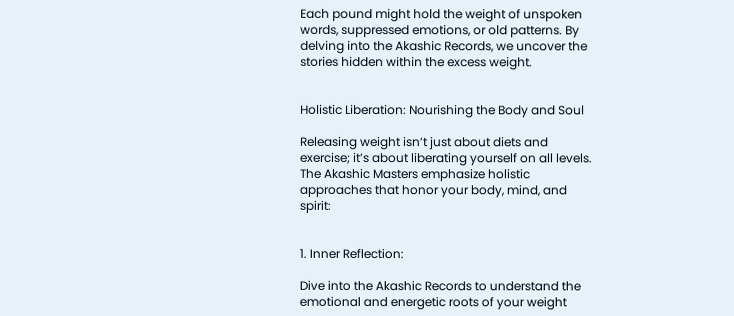Each pound might hold the weight of unspoken words, suppressed emotions, or old patterns. By delving into the Akashic Records, we uncover the stories hidden within the excess weight.


Holistic Liberation: Nourishing the Body and Soul

Releasing weight isn’t just about diets and exercise; it’s about liberating yourself on all levels. The Akashic Masters emphasize holistic approaches that honor your body, mind, and spirit:


1. Inner Reflection:

Dive into the Akashic Records to understand the emotional and energetic roots of your weight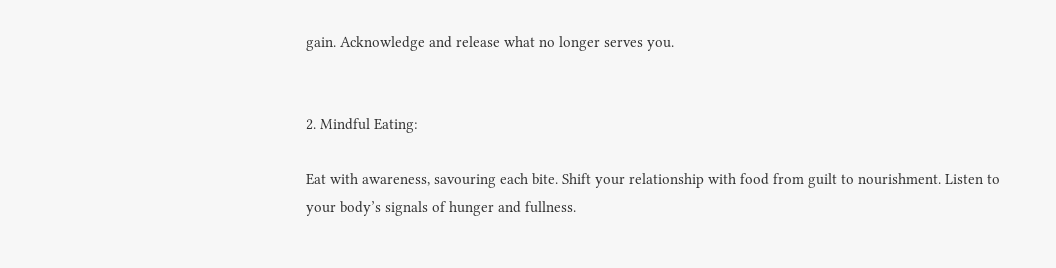gain. Acknowledge and release what no longer serves you.


2. Mindful Eating:

Eat with awareness, savouring each bite. Shift your relationship with food from guilt to nourishment. Listen to your body’s signals of hunger and fullness.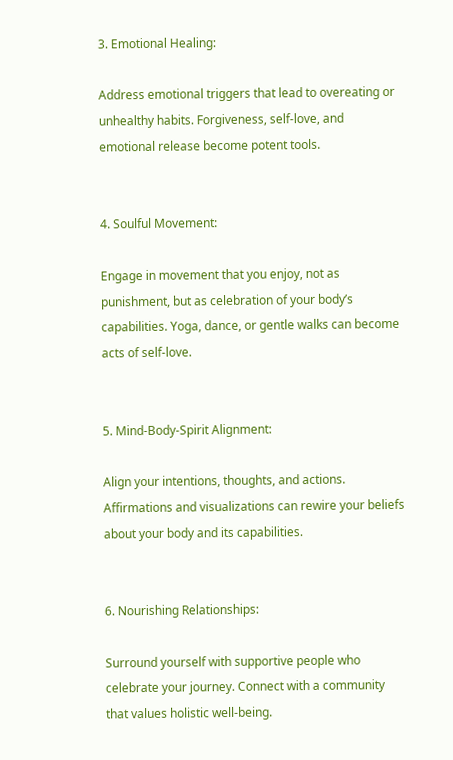3. Emotional Healing:

Address emotional triggers that lead to overeating or unhealthy habits. Forgiveness, self-love, and emotional release become potent tools.


4. Soulful Movement:

Engage in movement that you enjoy, not as punishment, but as celebration of your body’s capabilities. Yoga, dance, or gentle walks can become acts of self-love.


5. Mind-Body-Spirit Alignment:

Align your intentions, thoughts, and actions. Affirmations and visualizations can rewire your beliefs about your body and its capabilities.


6. Nourishing Relationships:

Surround yourself with supportive people who celebrate your journey. Connect with a community that values holistic well-being.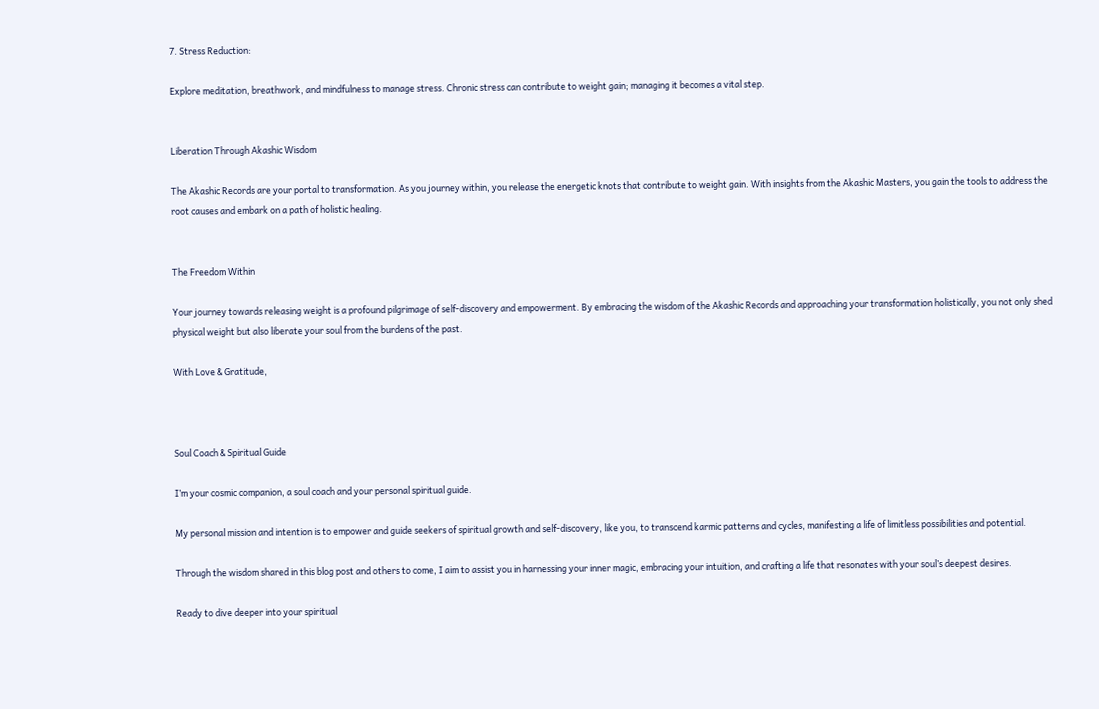7. Stress Reduction:

Explore meditation, breathwork, and mindfulness to manage stress. Chronic stress can contribute to weight gain; managing it becomes a vital step.


Liberation Through Akashic Wisdom

The Akashic Records are your portal to transformation. As you journey within, you release the energetic knots that contribute to weight gain. With insights from the Akashic Masters, you gain the tools to address the root causes and embark on a path of holistic healing.


The Freedom Within

Your journey towards releasing weight is a profound pilgrimage of self-discovery and empowerment. By embracing the wisdom of the Akashic Records and approaching your transformation holistically, you not only shed physical weight but also liberate your soul from the burdens of the past.

With Love & Gratitude,



Soul Coach & Spiritual Guide

I’m your cosmic companion, a soul coach and your personal spiritual guide.

My personal mission and intention is to empower and guide seekers of spiritual growth and self-discovery, like you, to transcend karmic patterns and cycles, manifesting a life of limitless possibilities and potential.

Through the wisdom shared in this blog post and others to come, I aim to assist you in harnessing your inner magic, embracing your intuition, and crafting a life that resonates with your soul’s deepest desires.

Ready to dive deeper into your spiritual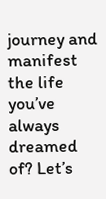journey and manifest the life you’ve always dreamed of? Let’s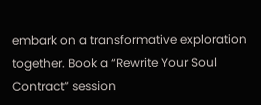embark on a transformative exploration together. Book a “Rewrite Your Soul Contract” session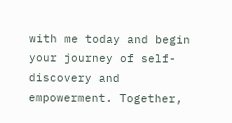with me today and begin your journey of self-discovery and empowerment. Together,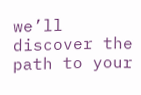we’ll discover the path to your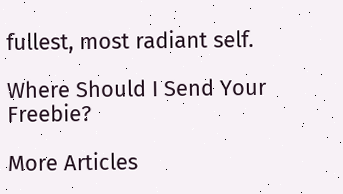fullest, most radiant self.

Where Should I Send Your Freebie?

More Articles